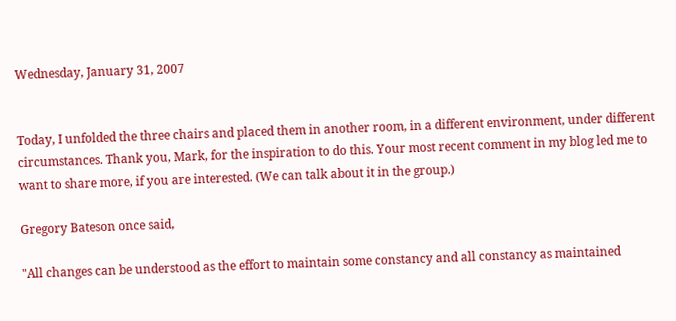Wednesday, January 31, 2007


Today, I unfolded the three chairs and placed them in another room, in a different environment, under different circumstances. Thank you, Mark, for the inspiration to do this. Your most recent comment in my blog led me to want to share more, if you are interested. (We can talk about it in the group.)

Gregory Bateson once said,

"All changes can be understood as the effort to maintain some constancy and all constancy as maintained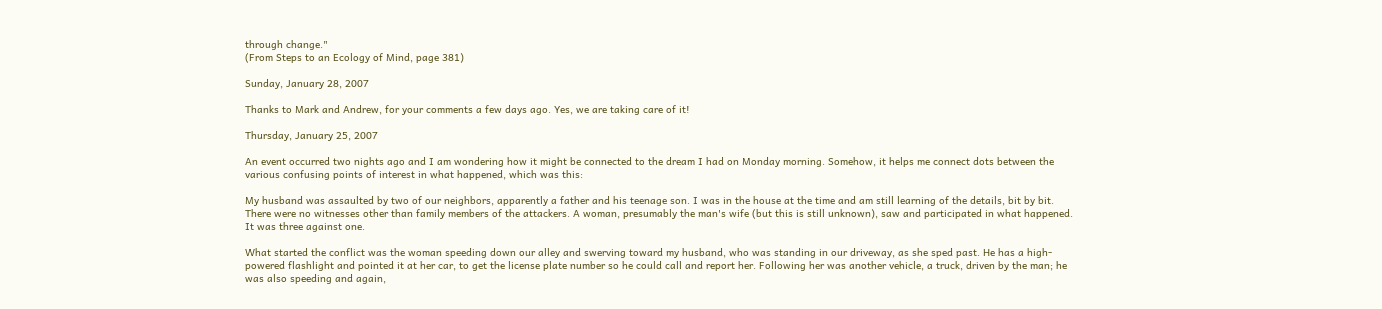through change."
(From Steps to an Ecology of Mind, page 381)

Sunday, January 28, 2007

Thanks to Mark and Andrew, for your comments a few days ago. Yes, we are taking care of it!

Thursday, January 25, 2007

An event occurred two nights ago and I am wondering how it might be connected to the dream I had on Monday morning. Somehow, it helps me connect dots between the various confusing points of interest in what happened, which was this:

My husband was assaulted by two of our neighbors, apparently a father and his teenage son. I was in the house at the time and am still learning of the details, bit by bit. There were no witnesses other than family members of the attackers. A woman, presumably the man's wife (but this is still unknown), saw and participated in what happened. It was three against one.

What started the conflict was the woman speeding down our alley and swerving toward my husband, who was standing in our driveway, as she sped past. He has a high-powered flashlight and pointed it at her car, to get the license plate number so he could call and report her. Following her was another vehicle, a truck, driven by the man; he was also speeding and again,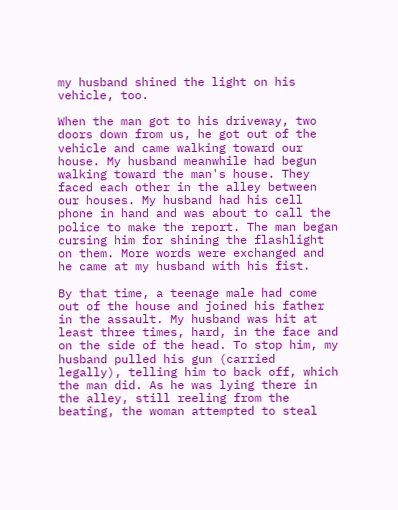my husband shined the light on his vehicle, too.

When the man got to his driveway, two doors down from us, he got out of the vehicle and came walking toward our house. My husband meanwhile had begun walking toward the man's house. They faced each other in the alley between our houses. My husband had his cell phone in hand and was about to call the police to make the report. The man began cursing him for shining the flashlight on them. More words were exchanged and he came at my husband with his fist.

By that time, a teenage male had come out of the house and joined his father in the assault. My husband was hit at least three times, hard, in the face and on the side of the head. To stop him, my husband pulled his gun (carried legally), telling him to back off, which the man did. As he was lying there in the alley, still reeling from the beating, the woman attempted to steal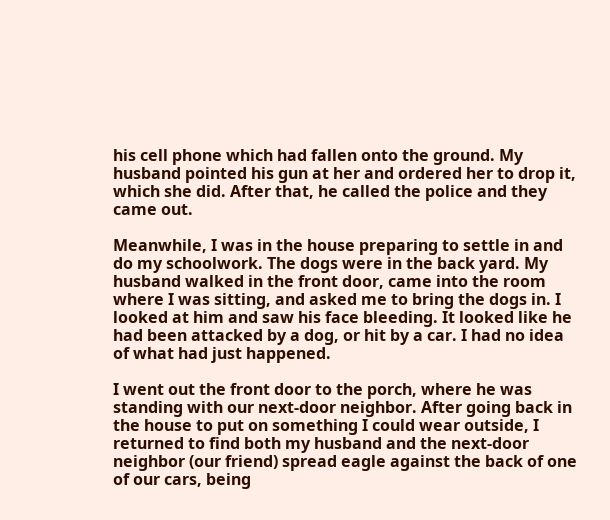his cell phone which had fallen onto the ground. My husband pointed his gun at her and ordered her to drop it, which she did. After that, he called the police and they came out.

Meanwhile, I was in the house preparing to settle in and do my schoolwork. The dogs were in the back yard. My husband walked in the front door, came into the room where I was sitting, and asked me to bring the dogs in. I looked at him and saw his face bleeding. It looked like he had been attacked by a dog, or hit by a car. I had no idea of what had just happened.

I went out the front door to the porch, where he was standing with our next-door neighbor. After going back in the house to put on something I could wear outside, I returned to find both my husband and the next-door neighbor (our friend) spread eagle against the back of one of our cars, being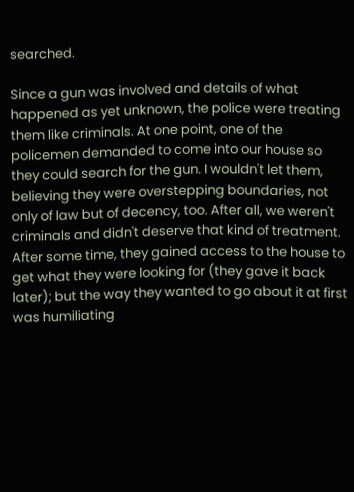searched.

Since a gun was involved and details of what happened as yet unknown, the police were treating them like criminals. At one point, one of the policemen demanded to come into our house so they could search for the gun. I wouldn't let them, believing they were overstepping boundaries, not only of law but of decency, too. After all, we weren't criminals and didn't deserve that kind of treatment. After some time, they gained access to the house to get what they were looking for (they gave it back later); but the way they wanted to go about it at first was humiliating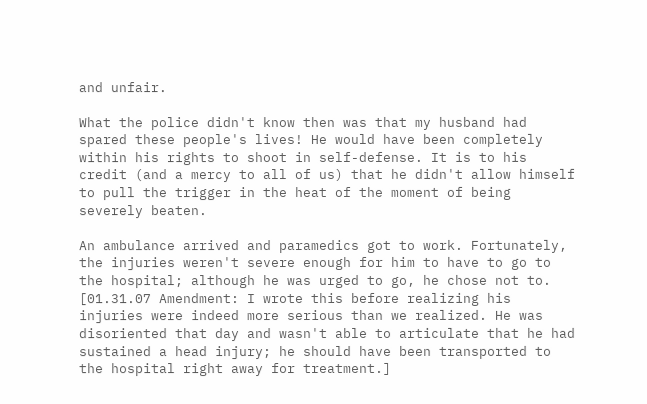and unfair.

What the police didn't know then was that my husband had spared these people's lives! He would have been completely within his rights to shoot in self-defense. It is to his credit (and a mercy to all of us) that he didn't allow himself to pull the trigger in the heat of the moment of being severely beaten.

An ambulance arrived and paramedics got to work. Fortunately, the injuries weren't severe enough for him to have to go to the hospital; although he was urged to go, he chose not to. [01.31.07 Amendment: I wrote this before realizing his injuries were indeed more serious than we realized. He was disoriented that day and wasn't able to articulate that he had sustained a head injury; he should have been transported to the hospital right away for treatment.]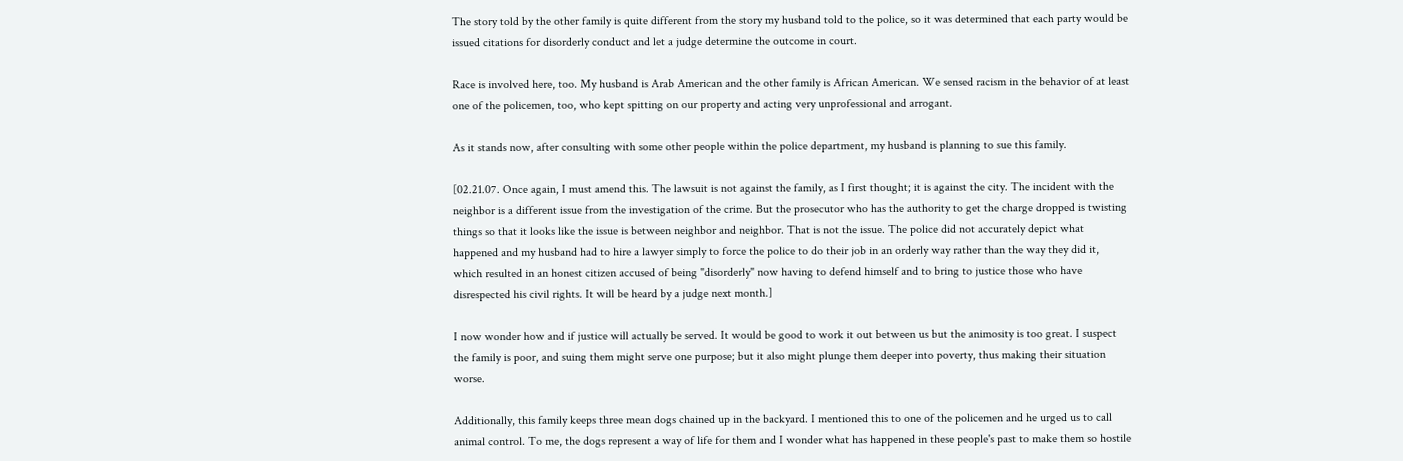The story told by the other family is quite different from the story my husband told to the police, so it was determined that each party would be issued citations for disorderly conduct and let a judge determine the outcome in court.

Race is involved here, too. My husband is Arab American and the other family is African American. We sensed racism in the behavior of at least one of the policemen, too, who kept spitting on our property and acting very unprofessional and arrogant.

As it stands now, after consulting with some other people within the police department, my husband is planning to sue this family.

[02.21.07. Once again, I must amend this. The lawsuit is not against the family, as I first thought; it is against the city. The incident with the neighbor is a different issue from the investigation of the crime. But the prosecutor who has the authority to get the charge dropped is twisting things so that it looks like the issue is between neighbor and neighbor. That is not the issue. The police did not accurately depict what happened and my husband had to hire a lawyer simply to force the police to do their job in an orderly way rather than the way they did it, which resulted in an honest citizen accused of being "disorderly" now having to defend himself and to bring to justice those who have disrespected his civil rights. It will be heard by a judge next month.]

I now wonder how and if justice will actually be served. It would be good to work it out between us but the animosity is too great. I suspect the family is poor, and suing them might serve one purpose; but it also might plunge them deeper into poverty, thus making their situation worse.

Additionally, this family keeps three mean dogs chained up in the backyard. I mentioned this to one of the policemen and he urged us to call animal control. To me, the dogs represent a way of life for them and I wonder what has happened in these people's past to make them so hostile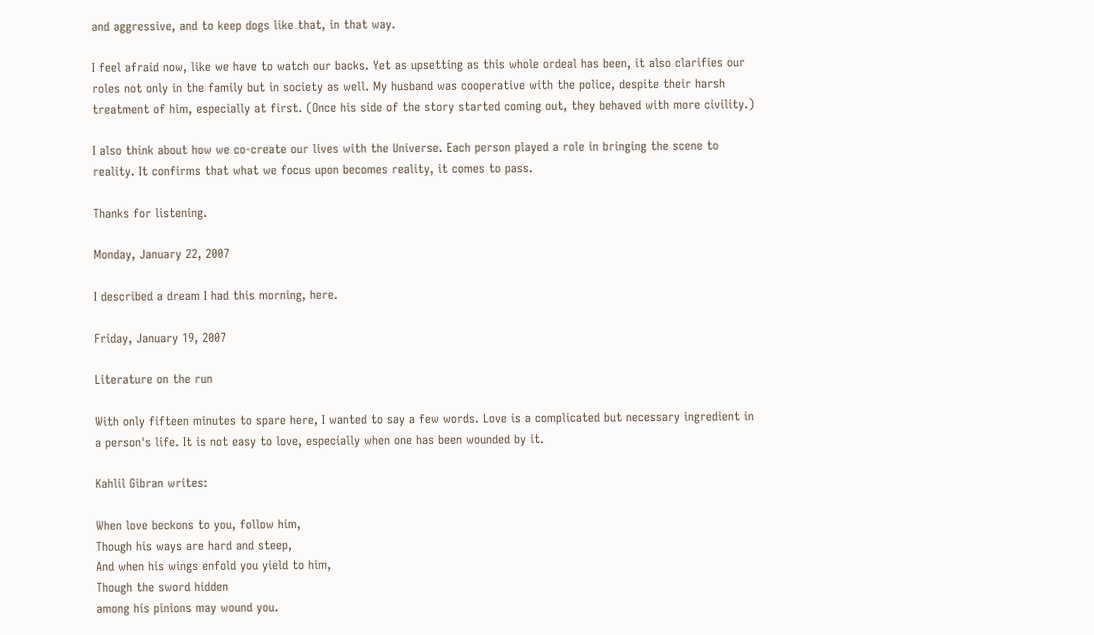and aggressive, and to keep dogs like that, in that way.

I feel afraid now, like we have to watch our backs. Yet as upsetting as this whole ordeal has been, it also clarifies our roles not only in the family but in society as well. My husband was cooperative with the police, despite their harsh treatment of him, especially at first. (Once his side of the story started coming out, they behaved with more civility.)

I also think about how we co-create our lives with the Universe. Each person played a role in bringing the scene to reality. It confirms that what we focus upon becomes reality, it comes to pass.

Thanks for listening.

Monday, January 22, 2007

I described a dream I had this morning, here.

Friday, January 19, 2007

Literature on the run

With only fifteen minutes to spare here, I wanted to say a few words. Love is a complicated but necessary ingredient in a person's life. It is not easy to love, especially when one has been wounded by it.

Kahlil Gibran writes:

When love beckons to you, follow him,
Though his ways are hard and steep,
And when his wings enfold you yield to him,
Though the sword hidden
among his pinions may wound you.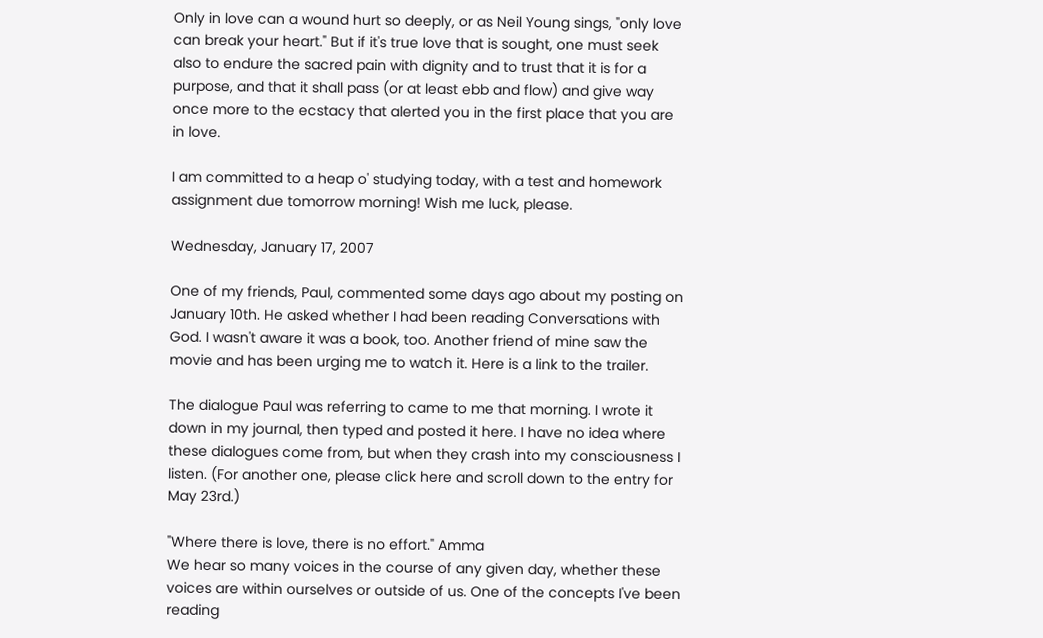Only in love can a wound hurt so deeply, or as Neil Young sings, "only love can break your heart." But if it's true love that is sought, one must seek also to endure the sacred pain with dignity and to trust that it is for a purpose, and that it shall pass (or at least ebb and flow) and give way once more to the ecstacy that alerted you in the first place that you are in love.

I am committed to a heap o' studying today, with a test and homework assignment due tomorrow morning! Wish me luck, please.

Wednesday, January 17, 2007

One of my friends, Paul, commented some days ago about my posting on January 10th. He asked whether I had been reading Conversations with God. I wasn't aware it was a book, too. Another friend of mine saw the movie and has been urging me to watch it. Here is a link to the trailer.

The dialogue Paul was referring to came to me that morning. I wrote it down in my journal, then typed and posted it here. I have no idea where these dialogues come from, but when they crash into my consciousness I listen. (For another one, please click here and scroll down to the entry for May 23rd.)

"Where there is love, there is no effort." Amma
We hear so many voices in the course of any given day, whether these voices are within ourselves or outside of us. One of the concepts I've been reading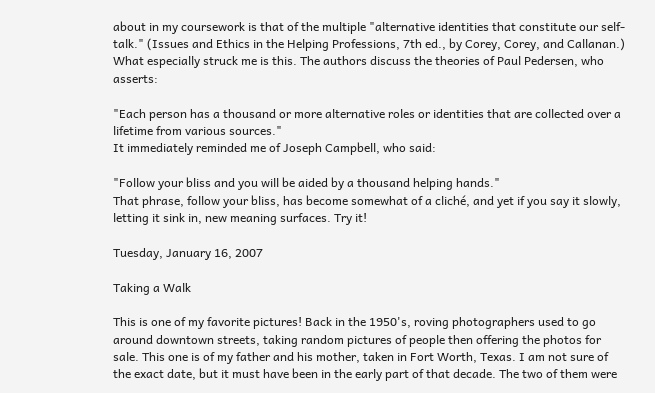about in my coursework is that of the multiple "alternative identities that constitute our self-talk." (Issues and Ethics in the Helping Professions, 7th ed., by Corey, Corey, and Callanan.) What especially struck me is this. The authors discuss the theories of Paul Pedersen, who asserts:

"Each person has a thousand or more alternative roles or identities that are collected over a lifetime from various sources."
It immediately reminded me of Joseph Campbell, who said:

"Follow your bliss and you will be aided by a thousand helping hands."
That phrase, follow your bliss, has become somewhat of a cliché, and yet if you say it slowly, letting it sink in, new meaning surfaces. Try it!

Tuesday, January 16, 2007

Taking a Walk

This is one of my favorite pictures! Back in the 1950's, roving photographers used to go around downtown streets, taking random pictures of people then offering the photos for sale. This one is of my father and his mother, taken in Fort Worth, Texas. I am not sure of the exact date, but it must have been in the early part of that decade. The two of them were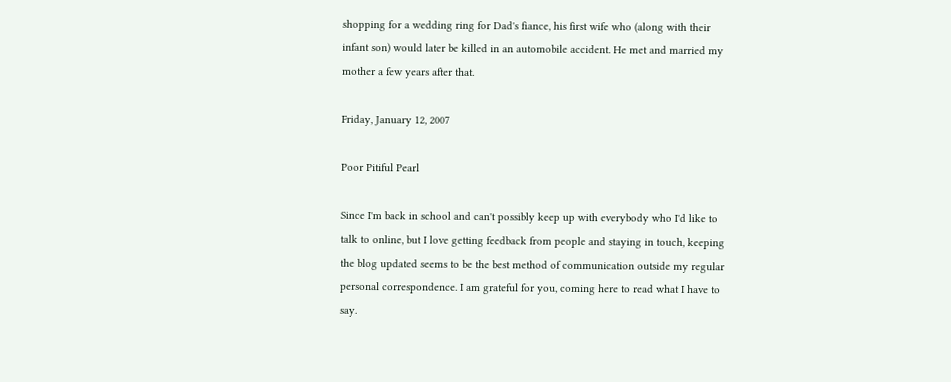shopping for a wedding ring for Dad's fiance, his first wife who (along with their infant son) would later be killed in an automobile accident. He met and married my mother a few years after that.

Friday, January 12, 2007

Poor Pitiful Pearl

Since I'm back in school and can't possibly keep up with everybody who I'd like to talk to online, but I love getting feedback from people and staying in touch, keeping the blog updated seems to be the best method of communication outside my regular personal correspondence. I am grateful for you, coming here to read what I have to say.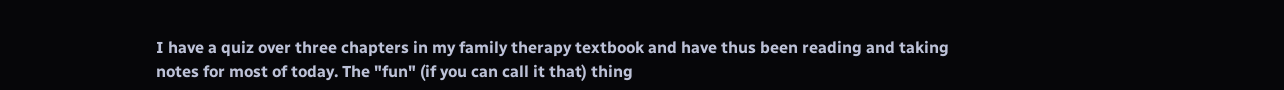I have a quiz over three chapters in my family therapy textbook and have thus been reading and taking notes for most of today. The "fun" (if you can call it that) thing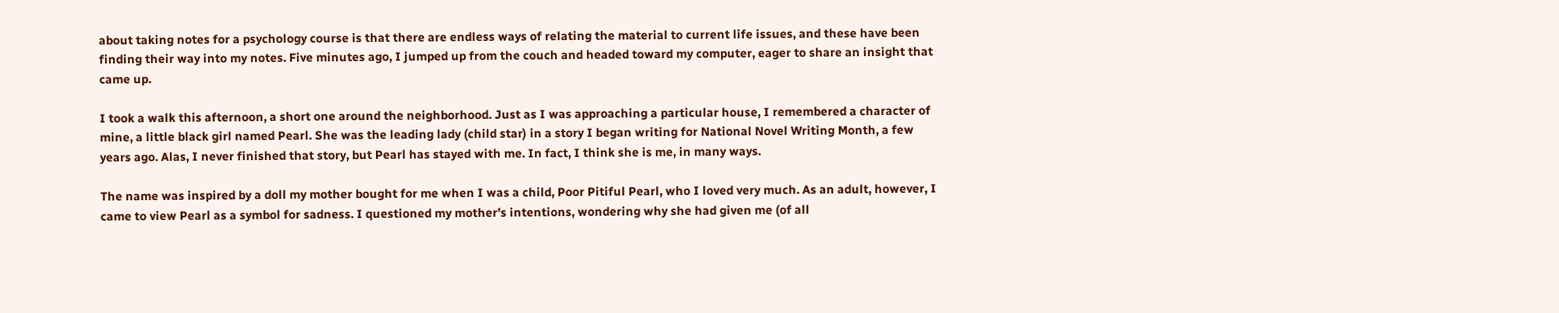about taking notes for a psychology course is that there are endless ways of relating the material to current life issues, and these have been finding their way into my notes. Five minutes ago, I jumped up from the couch and headed toward my computer, eager to share an insight that came up.

I took a walk this afternoon, a short one around the neighborhood. Just as I was approaching a particular house, I remembered a character of mine, a little black girl named Pearl. She was the leading lady (child star) in a story I began writing for National Novel Writing Month, a few years ago. Alas, I never finished that story, but Pearl has stayed with me. In fact, I think she is me, in many ways.

The name was inspired by a doll my mother bought for me when I was a child, Poor Pitiful Pearl, who I loved very much. As an adult, however, I came to view Pearl as a symbol for sadness. I questioned my mother's intentions, wondering why she had given me (of all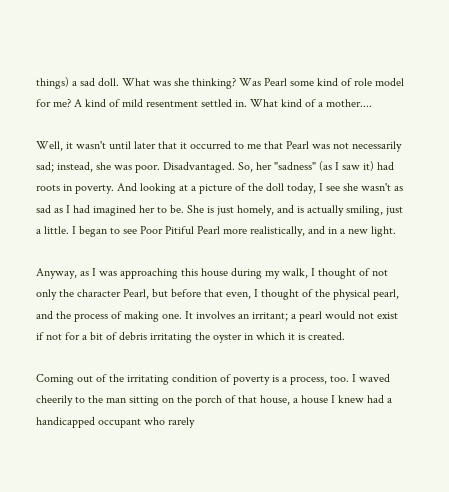things) a sad doll. What was she thinking? Was Pearl some kind of role model for me? A kind of mild resentment settled in. What kind of a mother....

Well, it wasn't until later that it occurred to me that Pearl was not necessarily sad; instead, she was poor. Disadvantaged. So, her "sadness" (as I saw it) had roots in poverty. And looking at a picture of the doll today, I see she wasn't as sad as I had imagined her to be. She is just homely, and is actually smiling, just a little. I began to see Poor Pitiful Pearl more realistically, and in a new light.

Anyway, as I was approaching this house during my walk, I thought of not only the character Pearl, but before that even, I thought of the physical pearl, and the process of making one. It involves an irritant; a pearl would not exist if not for a bit of debris irritating the oyster in which it is created.

Coming out of the irritating condition of poverty is a process, too. I waved cheerily to the man sitting on the porch of that house, a house I knew had a handicapped occupant who rarely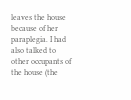leaves the house because of her paraplegia. I had also talked to other occupants of the house (the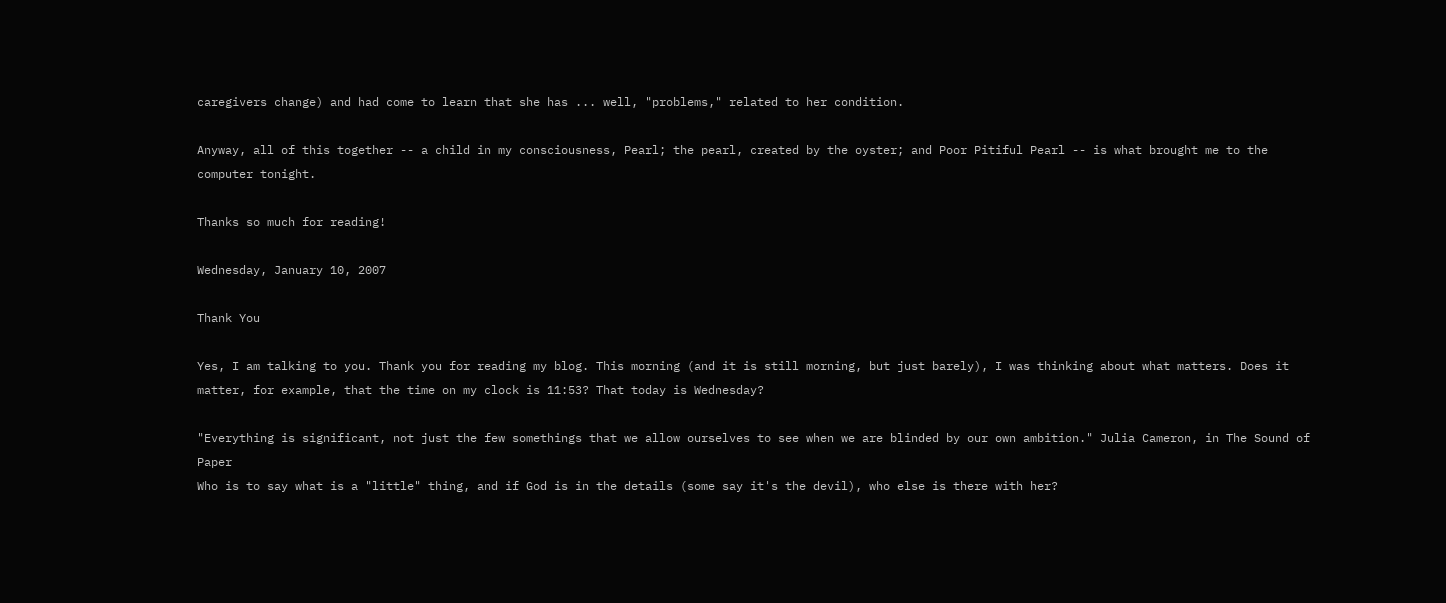caregivers change) and had come to learn that she has ... well, "problems," related to her condition.

Anyway, all of this together -- a child in my consciousness, Pearl; the pearl, created by the oyster; and Poor Pitiful Pearl -- is what brought me to the computer tonight.

Thanks so much for reading!

Wednesday, January 10, 2007

Thank You

Yes, I am talking to you. Thank you for reading my blog. This morning (and it is still morning, but just barely), I was thinking about what matters. Does it matter, for example, that the time on my clock is 11:53? That today is Wednesday?

"Everything is significant, not just the few somethings that we allow ourselves to see when we are blinded by our own ambition." Julia Cameron, in The Sound of Paper
Who is to say what is a "little" thing, and if God is in the details (some say it's the devil), who else is there with her?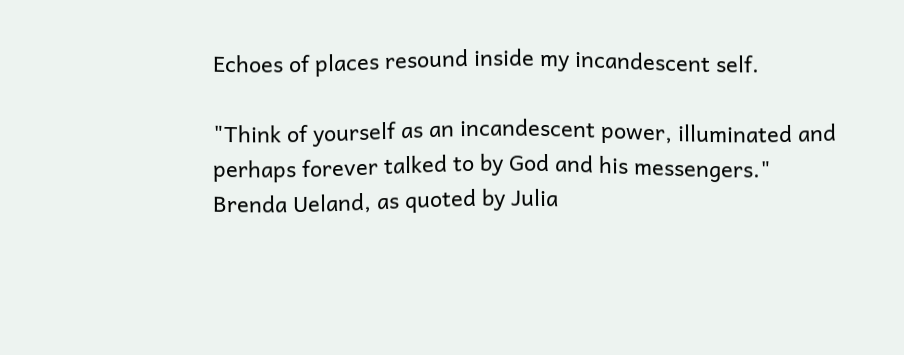Echoes of places resound inside my incandescent self.

"Think of yourself as an incandescent power, illuminated and perhaps forever talked to by God and his messengers."
Brenda Ueland, as quoted by Julia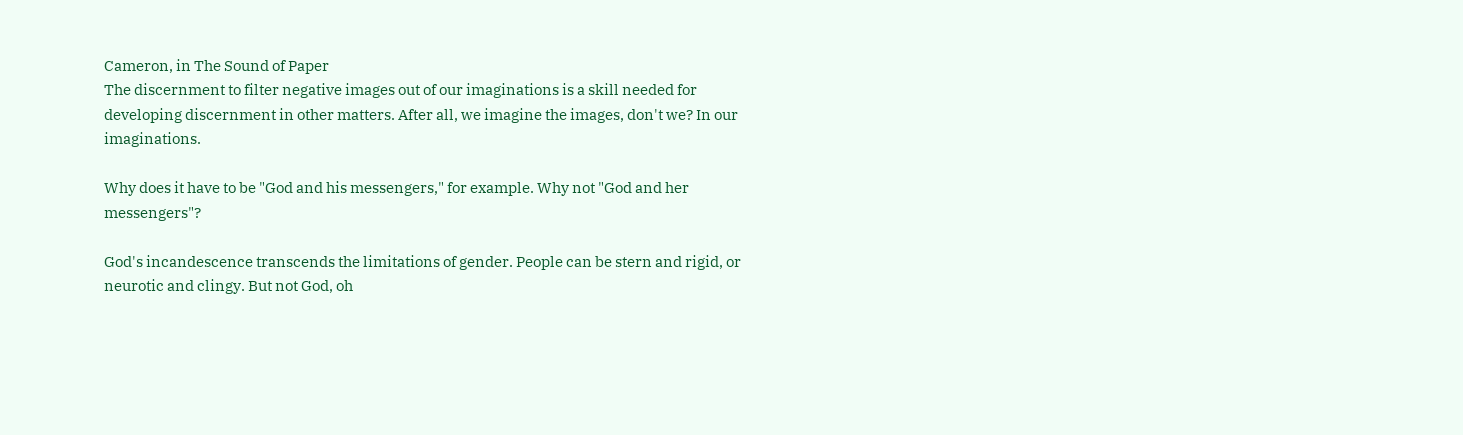Cameron, in The Sound of Paper
The discernment to filter negative images out of our imaginations is a skill needed for developing discernment in other matters. After all, we imagine the images, don't we? In our imaginations.

Why does it have to be "God and his messengers," for example. Why not "God and her messengers"?

God's incandescence transcends the limitations of gender. People can be stern and rigid, or neurotic and clingy. But not God, oh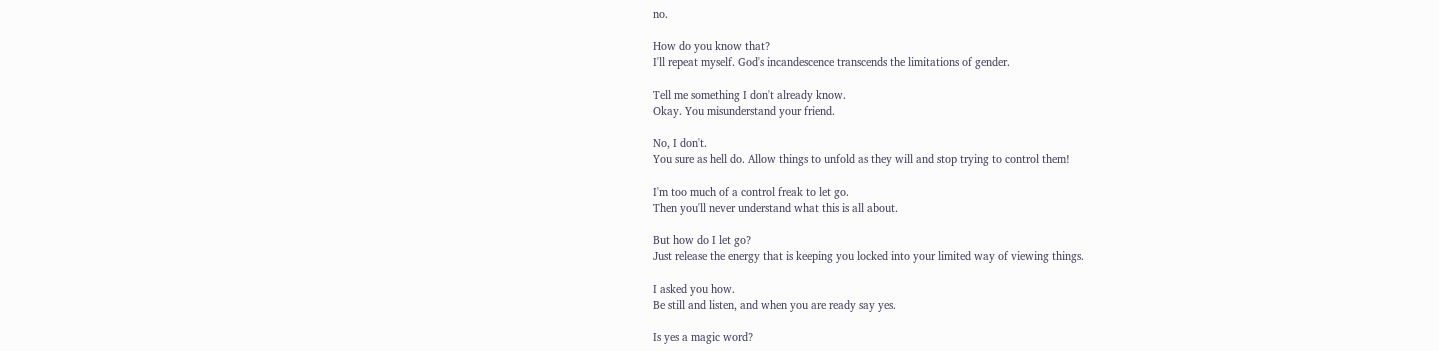no.

How do you know that?
I'll repeat myself. God's incandescence transcends the limitations of gender.

Tell me something I don't already know.
Okay. You misunderstand your friend.

No, I don't.
You sure as hell do. Allow things to unfold as they will and stop trying to control them!

I'm too much of a control freak to let go.
Then you'll never understand what this is all about.

But how do I let go?
Just release the energy that is keeping you locked into your limited way of viewing things.

I asked you how.
Be still and listen, and when you are ready say yes.

Is yes a magic word?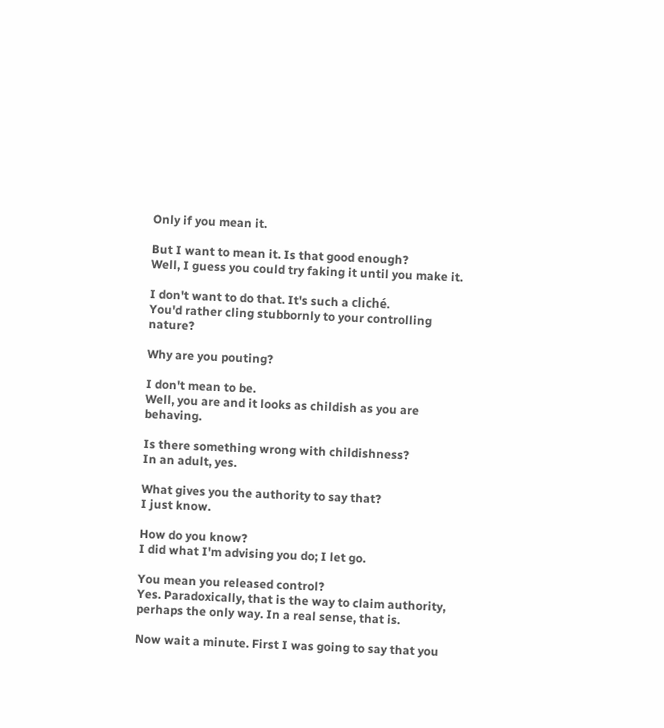Only if you mean it.

But I want to mean it. Is that good enough?
Well, I guess you could try faking it until you make it.

I don't want to do that. It's such a cliché.
You'd rather cling stubbornly to your controlling nature?

Why are you pouting?

I don't mean to be.
Well, you are and it looks as childish as you are behaving.

Is there something wrong with childishness?
In an adult, yes.

What gives you the authority to say that?
I just know.

How do you know?
I did what I'm advising you do; I let go.

You mean you released control?
Yes. Paradoxically, that is the way to claim authority, perhaps the only way. In a real sense, that is.

Now wait a minute. First I was going to say that you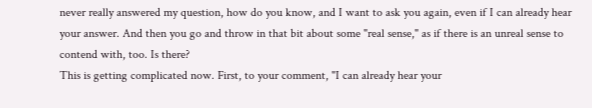never really answered my question, how do you know, and I want to ask you again, even if I can already hear your answer. And then you go and throw in that bit about some "real sense," as if there is an unreal sense to contend with, too. Is there?
This is getting complicated now. First, to your comment, "I can already hear your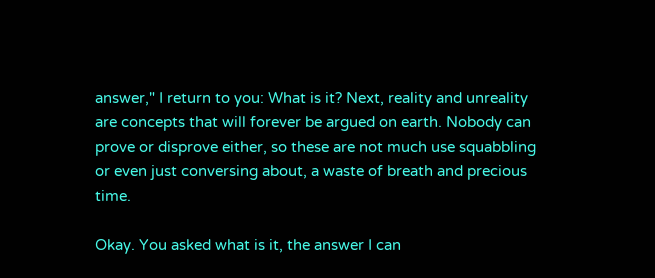answer," I return to you: What is it? Next, reality and unreality are concepts that will forever be argued on earth. Nobody can prove or disprove either, so these are not much use squabbling or even just conversing about, a waste of breath and precious time.

Okay. You asked what is it, the answer I can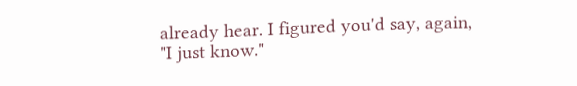already hear. I figured you'd say, again, "I just know."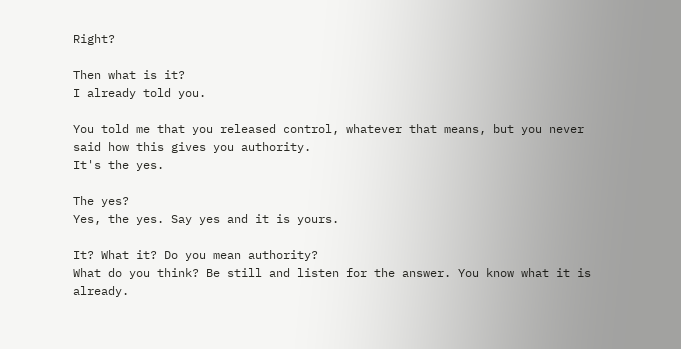Right?

Then what is it?
I already told you.

You told me that you released control, whatever that means, but you never said how this gives you authority.
It's the yes.

The yes?
Yes, the yes. Say yes and it is yours.

It? What it? Do you mean authority?
What do you think? Be still and listen for the answer. You know what it is already.